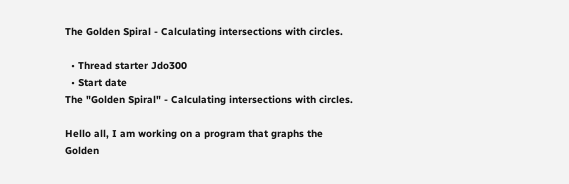The Golden Spiral - Calculating intersections with circles.

  • Thread starter Jdo300
  • Start date
The "Golden Spiral" - Calculating intersections with circles.

Hello all, I am working on a program that graphs the Golden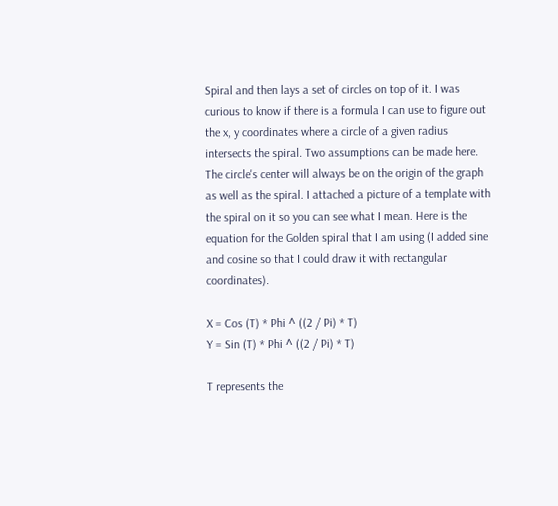Spiral and then lays a set of circles on top of it. I was curious to know if there is a formula I can use to figure out the x, y coordinates where a circle of a given radius intersects the spiral. Two assumptions can be made here. The circle's center will always be on the origin of the graph as well as the spiral. I attached a picture of a template with the spiral on it so you can see what I mean. Here is the equation for the Golden spiral that I am using (I added sine and cosine so that I could draw it with rectangular coordinates).

X = Cos (T) * Phi ^ ((2 / Pi) * T)
Y = Sin (T) * Phi ^ ((2 / Pi) * T)

T represents the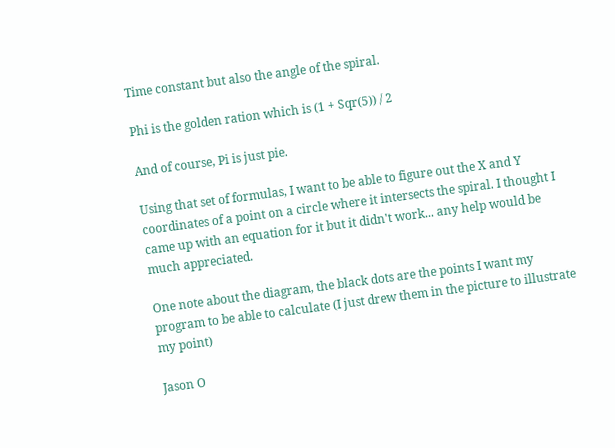Time constant but also the angle of the spiral.

Phi is the golden ration which is (1 + Sqr(5)) / 2

And of course, Pi is just pie.

Using that set of formulas, I want to be able to figure out the X and Y coordinates of a point on a circle where it intersects the spiral. I thought I came up with an equation for it but it didn't work... any help would be much appreciated.

One note about the diagram, the black dots are the points I want my program to be able to calculate (I just drew them in the picture to illustrate my point)

Jason O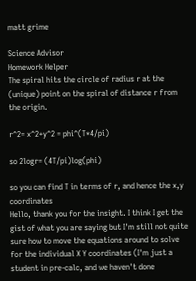matt grime

Science Advisor
Homework Helper
The spiral hits the circle of radius r at the (unique) point on the spiral of distance r from the origin.

r^2= x^2+y^2 = phi^(T*4/pi)

so 2logr= (4T/pi)log(phi)

so you can find T in terms of r, and hence the x,y coordinates
Hello, thank you for the insight. I think I get the gist of what you are saying but I'm still not quite sure how to move the equations around to solve for the individual X Y coordinates (I'm just a student in pre-calc, and we haven't done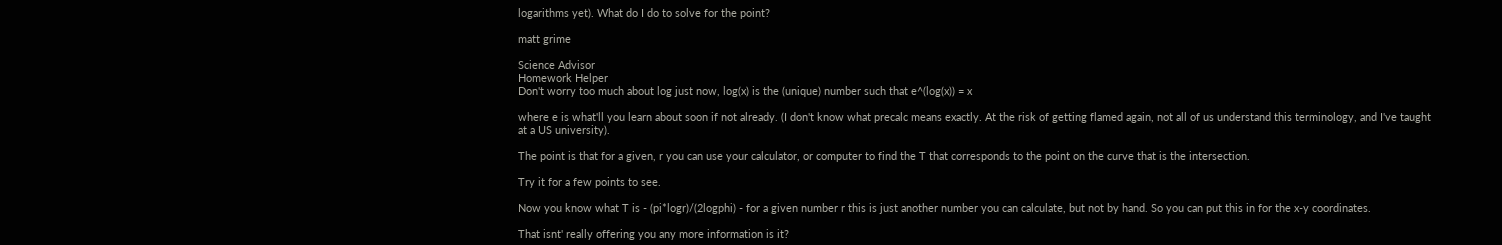logarithms yet). What do I do to solve for the point?

matt grime

Science Advisor
Homework Helper
Don't worry too much about log just now, log(x) is the (unique) number such that e^(log(x)) = x

where e is what'll you learn about soon if not already. (I don't know what precalc means exactly. At the risk of getting flamed again, not all of us understand this terminology, and I've taught at a US university).

The point is that for a given, r you can use your calculator, or computer to find the T that corresponds to the point on the curve that is the intersection.

Try it for a few points to see.

Now you know what T is - (pi*logr)/(2logphi) - for a given number r this is just another number you can calculate, but not by hand. So you can put this in for the x-y coordinates.

That isnt' really offering you any more information is it?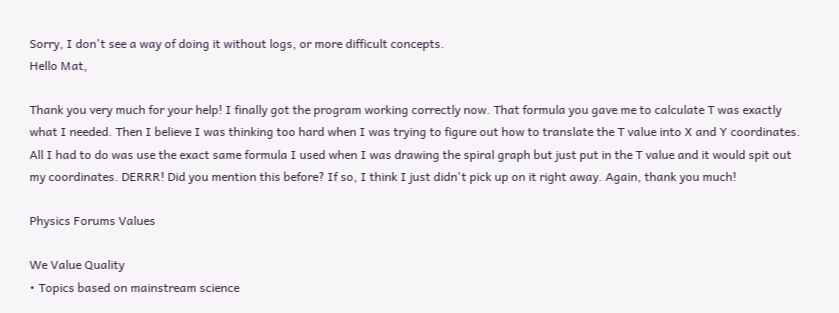Sorry, I don't see a way of doing it without logs, or more difficult concepts.
Hello Mat,

Thank you very much for your help! I finally got the program working correctly now. That formula you gave me to calculate T was exactly what I needed. Then I believe I was thinking too hard when I was trying to figure out how to translate the T value into X and Y coordinates. All I had to do was use the exact same formula I used when I was drawing the spiral graph but just put in the T value and it would spit out my coordinates. DERRR! Did you mention this before? If so, I think I just didn't pick up on it right away. Again, thank you much!

Physics Forums Values

We Value Quality
• Topics based on mainstream science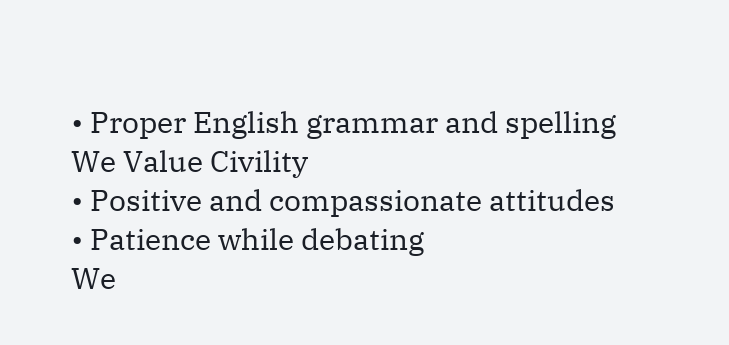• Proper English grammar and spelling
We Value Civility
• Positive and compassionate attitudes
• Patience while debating
We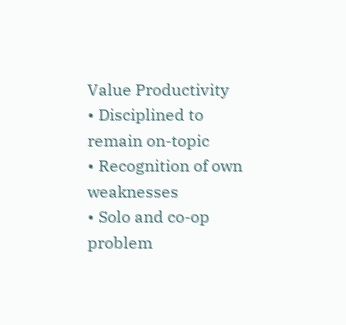Value Productivity
• Disciplined to remain on-topic
• Recognition of own weaknesses
• Solo and co-op problem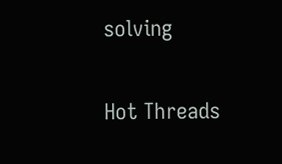solving

Hot Threads